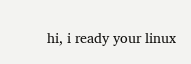hi, i ready your linux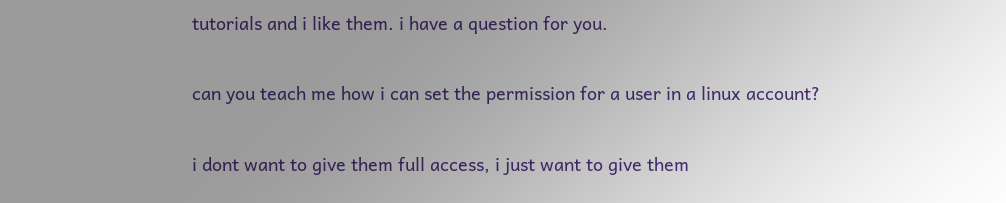tutorials and i like them. i have a question for you.

can you teach me how i can set the permission for a user in a linux account?

i dont want to give them full access, i just want to give them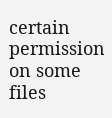certain permission on some files